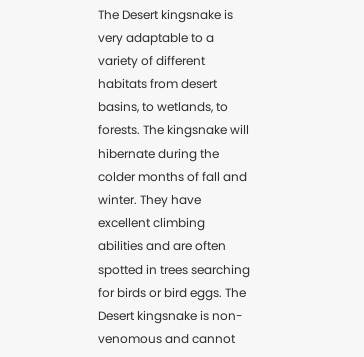The Desert kingsnake is very adaptable to a variety of different habitats from desert basins, to wetlands, to forests. The kingsnake will hibernate during the colder months of fall and winter. They have excellent climbing abilities and are often spotted in trees searching for birds or bird eggs. The Desert kingsnake is non-venomous and cannot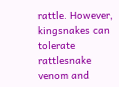rattle. However, kingsnakes can tolerate rattlesnake venom and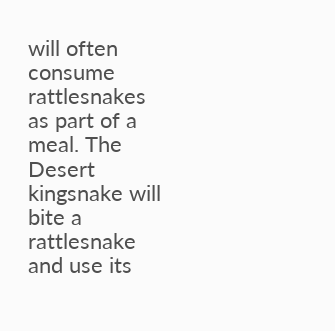will often consume rattlesnakes as part of a meal. The Desert kingsnake will bite a rattlesnake and use its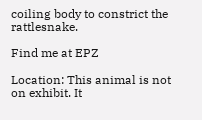coiling body to constrict the rattlesnake.

Find me at EPZ

Location: This animal is not on exhibit. It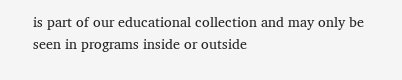is part of our educational collection and may only be seen in programs inside or outside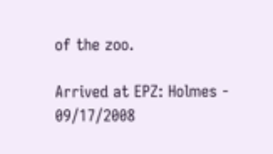of the zoo.

Arrived at EPZ: Holmes - 09/17/2008